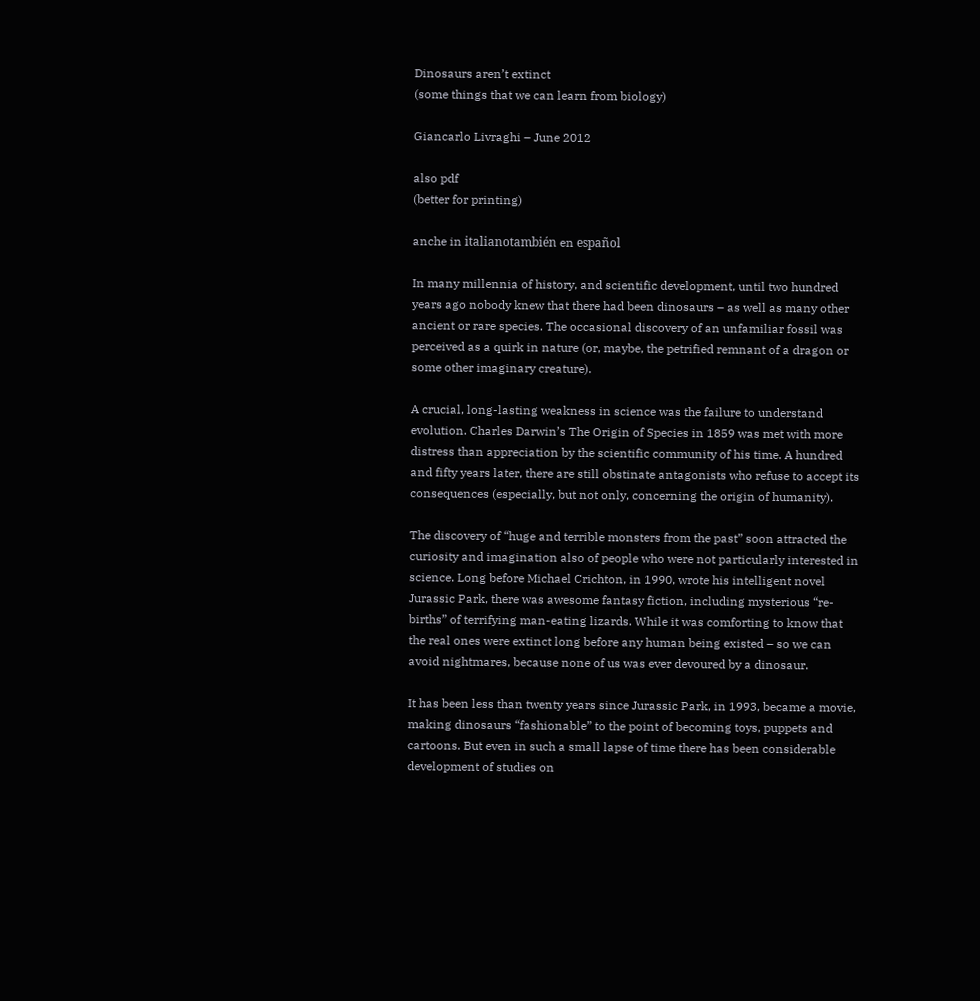Dinosaurs aren’t extinct
(some things that we can learn from biology)

Giancarlo Livraghi – June 2012

also pdf
(better for printing)

anche in italianotambién en español

In many millennia of history, and scientific development, until two hundred years ago nobody knew that there had been dinosaurs – as well as many other ancient or rare species. The occasional discovery of an unfamiliar fossil was perceived as a quirk in nature (or, maybe, the petrified remnant of a dragon or some other imaginary creature).

A crucial, long-lasting weakness in science was the failure to understand evolution. Charles Darwin’s The Origin of Species in 1859 was met with more distress than appreciation by the scientific community of his time. A hundred and fifty years later, there are still obstinate antagonists who refuse to accept its consequences (especially, but not only, concerning the origin of humanity).

The discovery of “huge and terrible monsters from the past” soon attracted the curiosity and imagination also of people who were not particularly interested in science. Long before Michael Crichton, in 1990, wrote his intelligent novel Jurassic Park, there was awesome fantasy fiction, including mysterious “re-births” of terrifying man-eating lizards. While it was comforting to know that the real ones were extinct long before any human being existed – so we can avoid nightmares, because none of us was ever devoured by a dinosaur.

It has been less than twenty years since Jurassic Park, in 1993, became a movie, making dinosaurs “fashionable” to the point of becoming toys, puppets and cartoons. But even in such a small lapse of time there has been considerable development of studies on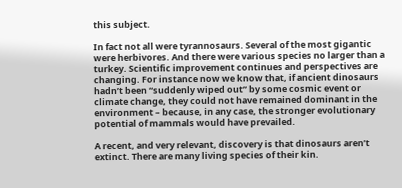this subject.

In fact not all were tyrannosaurs. Several of the most gigantic were herbivores. And there were various species no larger than a turkey. Scientific improvement continues and perspectives are changing. For instance now we know that, if ancient dinosaurs hadn’t been “suddenly wiped out” by some cosmic event or climate change, they could not have remained dominant in the environment – because, in any case, the stronger evolutionary potential of mammals would have prevailed.

A recent, and very relevant, discovery is that dinosaurs aren’t extinct. There are many living species of their kin.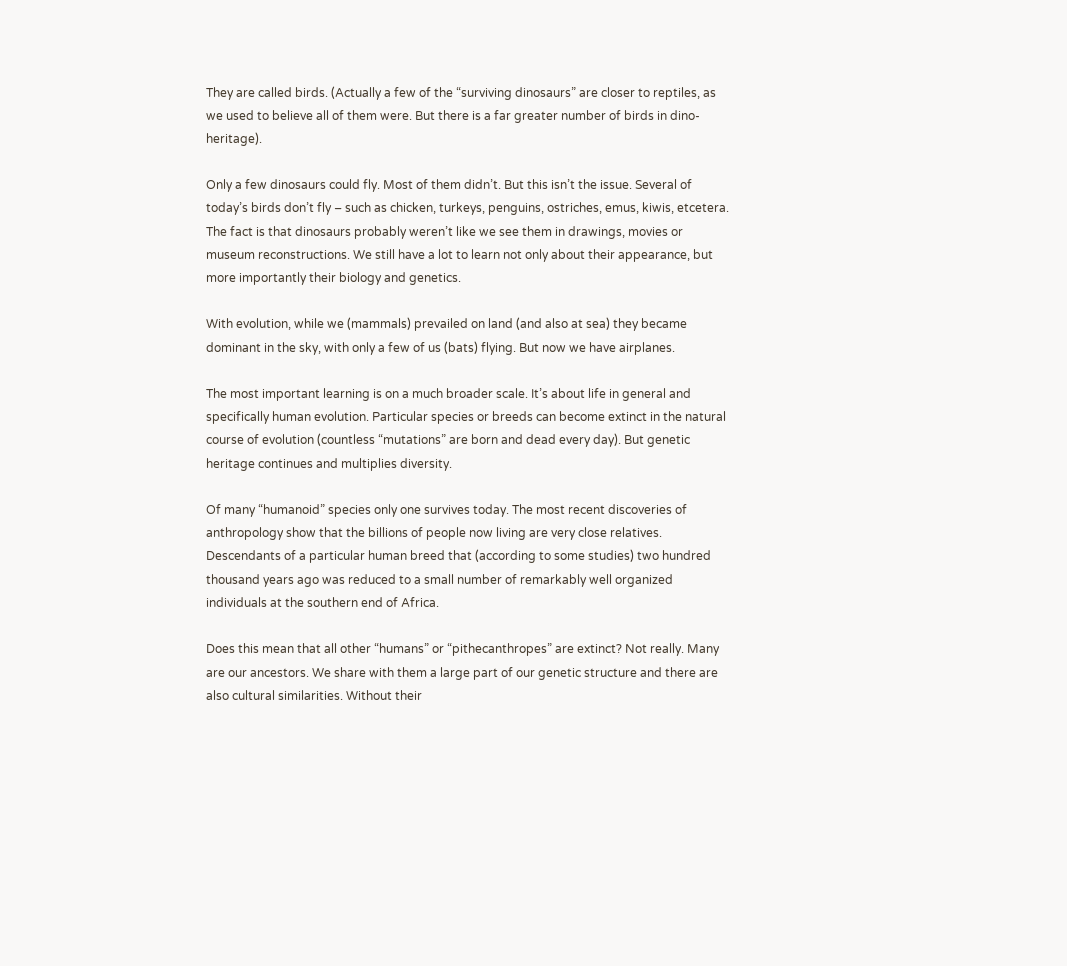They are called birds. (Actually a few of the “surviving dinosaurs” are closer to reptiles, as we used to believe all of them were. But there is a far greater number of birds in dino-heritage).

Only a few dinosaurs could fly. Most of them didn’t. But this isn’t the issue. Several of today’s birds don’t fly – such as chicken, turkeys, penguins, ostriches, emus, kiwis, etcetera. The fact is that dinosaurs probably weren’t like we see them in drawings, movies or museum reconstructions. We still have a lot to learn not only about their appearance, but more importantly their biology and genetics.

With evolution, while we (mammals) prevailed on land (and also at sea) they became dominant in the sky, with only a few of us (bats) flying. But now we have airplanes.

The most important learning is on a much broader scale. It’s about life in general and specifically human evolution. Particular species or breeds can become extinct in the natural course of evolution (countless “mutations” are born and dead every day). But genetic heritage continues and multiplies diversity.

Of many “humanoid” species only one survives today. The most recent discoveries of anthropology show that the billions of people now living are very close relatives. Descendants of a particular human breed that (according to some studies) two hundred thousand years ago was reduced to a small number of remarkably well organized individuals at the southern end of Africa.

Does this mean that all other “humans” or “pithecanthropes” are extinct? Not really. Many are our ancestors. We share with them a large part of our genetic structure and there are also cultural similarities. Without their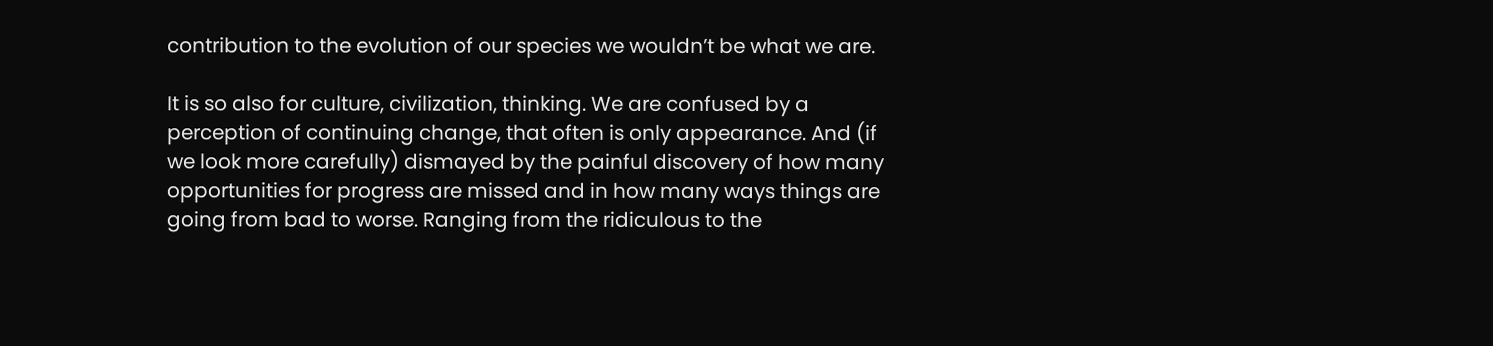contribution to the evolution of our species we wouldn’t be what we are.

It is so also for culture, civilization, thinking. We are confused by a perception of continuing change, that often is only appearance. And (if we look more carefully) dismayed by the painful discovery of how many opportunities for progress are missed and in how many ways things are going from bad to worse. Ranging from the ridiculous to the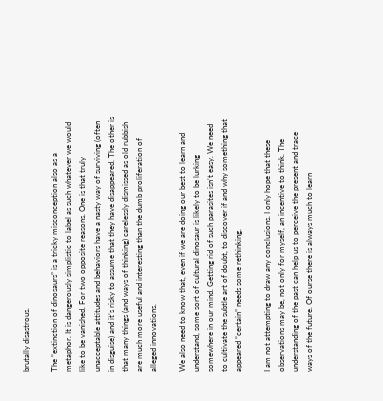brutally disastrous.

The “extinction of dinosaurs” is a tricky misconception also as a metaphor. It is dangerously simplistic to label as such whatever we would like to be vanished. For two opposite reasons. One is that truly unacceptable attitudes and behaviors have a nasty way of surviving (often in disguise) and it’s risky to assume that they have disappeared. The other is that many things (and ways of thinking) carelessly dismissed as old rubbish are much more useful and interesting than the dumb proliferation of alleged innovations.

We also need to know that, even if we are doing our best to learn and understand, some sort of cultural dinosaur is likely to be lurking somewhere in our mind. Getting rid of such parasites isn’t easy. We need to cultivate the subtle art of doubt, to discover if and why something that appeared “certain” needs some rethinking.

I am not attempting to draw any conclusions. I only hope that these observations may be, not only for myself, an incentive to think. The understanding of the past can help us to perceive the present and trace ways of the future. Of ourse there is always much to learn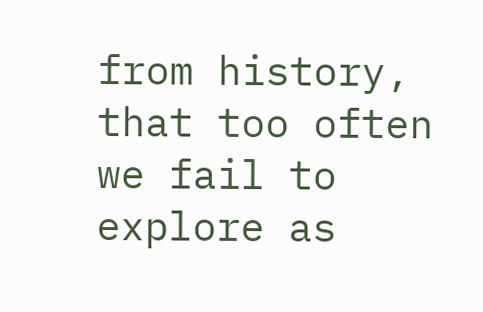from history, that too often we fail to explore as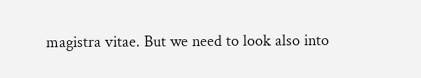magistra vitae. But we need to look also into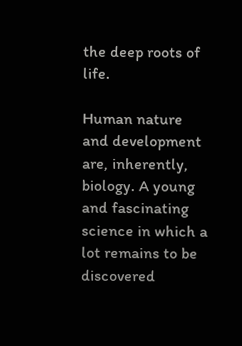the deep roots of life.

Human nature and development are, inherently, biology. A young and fascinating science in which a lot remains to be discovered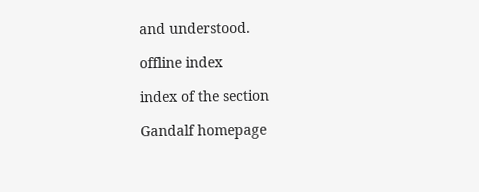and understood.

offline index

index of the section

Gandalf homepage